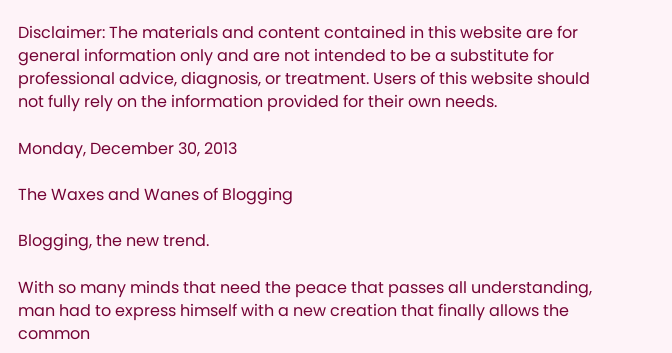Disclaimer: The materials and content contained in this website are for general information only and are not intended to be a substitute for professional advice, diagnosis, or treatment. Users of this website should not fully rely on the information provided for their own needs.

Monday, December 30, 2013

The Waxes and Wanes of Blogging

Blogging, the new trend.

With so many minds that need the peace that passes all understanding, man had to express himself with a new creation that finally allows the common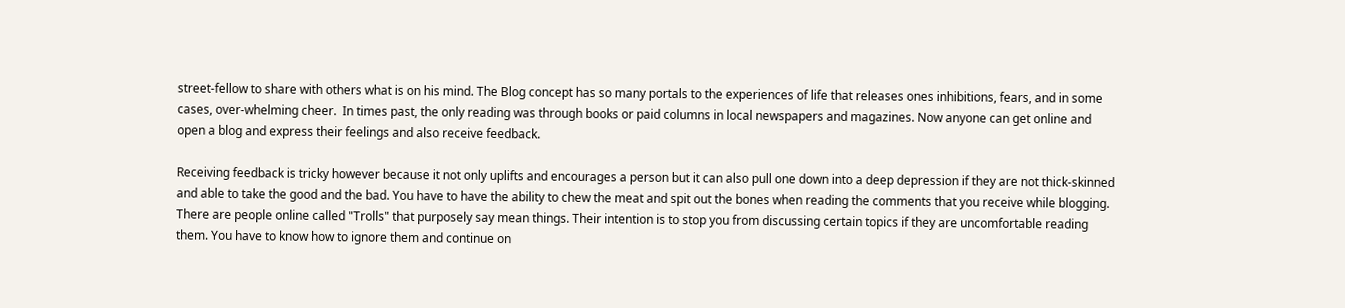street-fellow to share with others what is on his mind. The Blog concept has so many portals to the experiences of life that releases ones inhibitions, fears, and in some cases, over-whelming cheer.  In times past, the only reading was through books or paid columns in local newspapers and magazines. Now anyone can get online and open a blog and express their feelings and also receive feedback.

Receiving feedback is tricky however because it not only uplifts and encourages a person but it can also pull one down into a deep depression if they are not thick-skinned and able to take the good and the bad. You have to have the ability to chew the meat and spit out the bones when reading the comments that you receive while blogging. There are people online called "Trolls" that purposely say mean things. Their intention is to stop you from discussing certain topics if they are uncomfortable reading them. You have to know how to ignore them and continue on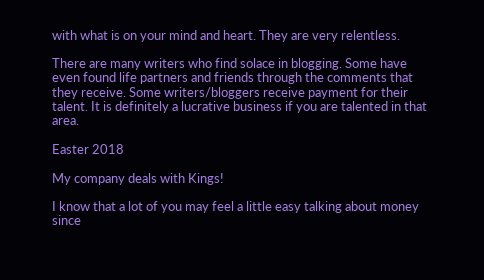with what is on your mind and heart. They are very relentless.

There are many writers who find solace in blogging. Some have even found life partners and friends through the comments that they receive. Some writers/bloggers receive payment for their talent. It is definitely a lucrative business if you are talented in that area.

Easter 2018

My company deals with Kings!

I know that a lot of you may feel a little easy talking about money since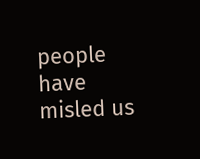people have misled us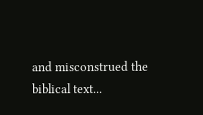and misconstrued the biblical text...